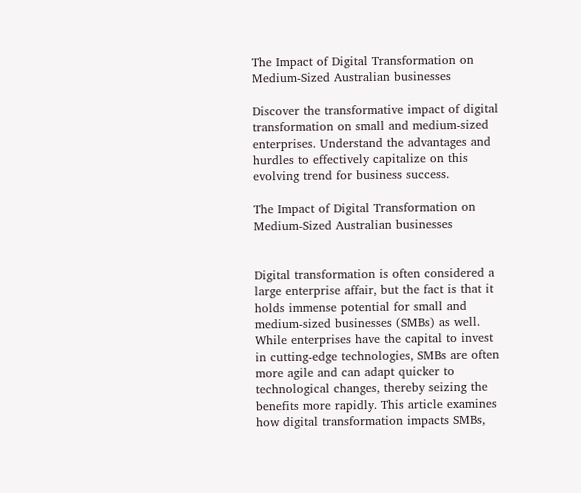The Impact of Digital Transformation on Medium-Sized Australian businesses

Discover the transformative impact of digital transformation on small and medium-sized enterprises. Understand the advantages and hurdles to effectively capitalize on this evolving trend for business success.

The Impact of Digital Transformation on Medium-Sized Australian businesses


Digital transformation is often considered a large enterprise affair, but the fact is that it holds immense potential for small and medium-sized businesses (SMBs) as well. While enterprises have the capital to invest in cutting-edge technologies, SMBs are often more agile and can adapt quicker to technological changes, thereby seizing the benefits more rapidly. This article examines how digital transformation impacts SMBs,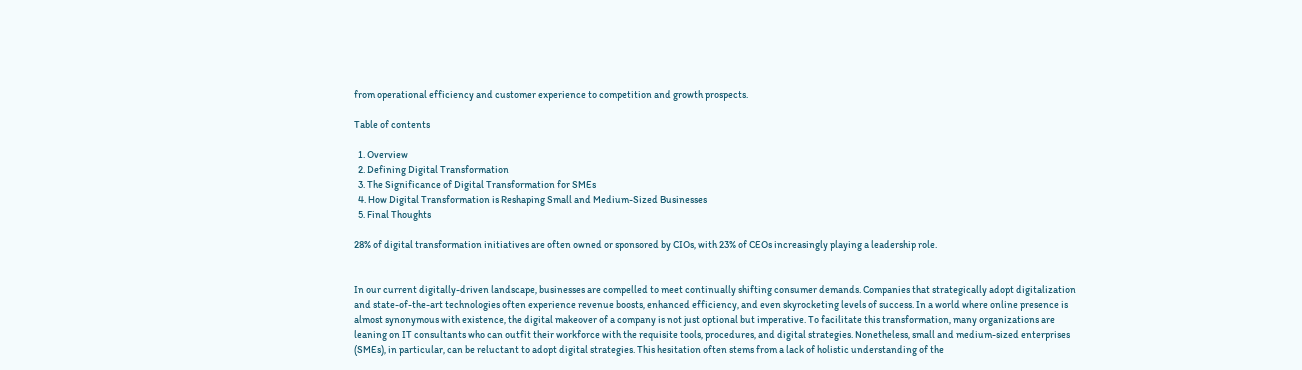from operational efficiency and customer experience to competition and growth prospects.

Table of contents

  1. Overview
  2. Defining Digital Transformation
  3. The Significance of Digital Transformation for SMEs
  4. How Digital Transformation is Reshaping Small and Medium-Sized Businesses
  5. Final Thoughts

28% of digital transformation initiatives are often owned or sponsored by CIOs, with 23% of CEOs increasingly playing a leadership role.


In our current digitally-driven landscape, businesses are compelled to meet continually shifting consumer demands. Companies that strategically adopt digitalization and state-of-the-art technologies often experience revenue boosts, enhanced efficiency, and even skyrocketing levels of success. In a world where online presence is almost synonymous with existence, the digital makeover of a company is not just optional but imperative. To facilitate this transformation, many organizations are leaning on IT consultants who can outfit their workforce with the requisite tools, procedures, and digital strategies. Nonetheless, small and medium-sized enterprises (SMEs), in particular, can be reluctant to adopt digital strategies. This hesitation often stems from a lack of holistic understanding of the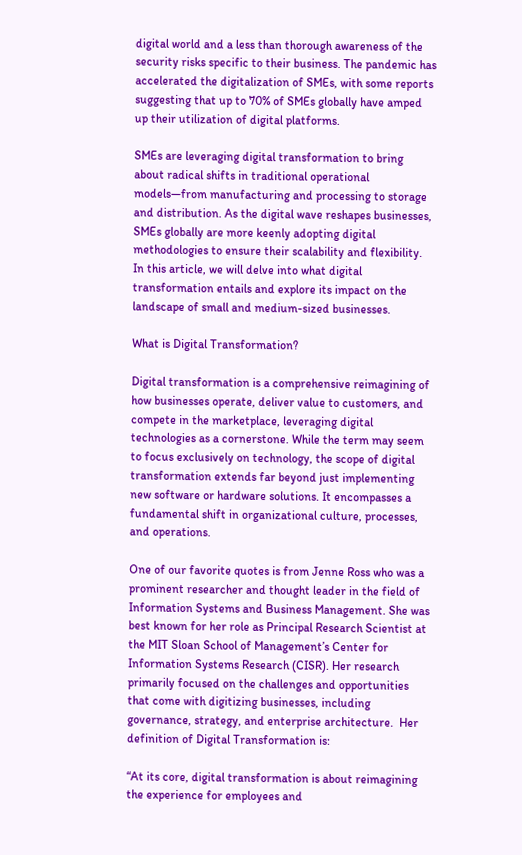digital world and a less than thorough awareness of the security risks specific to their business. The pandemic has accelerated the digitalization of SMEs, with some reports suggesting that up to 70% of SMEs globally have amped up their utilization of digital platforms.

SMEs are leveraging digital transformation to bring about radical shifts in traditional operational models—from manufacturing and processing to storage and distribution. As the digital wave reshapes businesses, SMEs globally are more keenly adopting digital methodologies to ensure their scalability and flexibility. In this article, we will delve into what digital transformation entails and explore its impact on the landscape of small and medium-sized businesses.

What is Digital Transformation?

Digital transformation is a comprehensive reimagining of how businesses operate, deliver value to customers, and compete in the marketplace, leveraging digital technologies as a cornerstone. While the term may seem to focus exclusively on technology, the scope of digital transformation extends far beyond just implementing new software or hardware solutions. It encompasses a fundamental shift in organizational culture, processes, and operations.

One of our favorite quotes is from Jenne Ross who was a prominent researcher and thought leader in the field of Information Systems and Business Management. She was best known for her role as Principal Research Scientist at the MIT Sloan School of Management’s Center for Information Systems Research (CISR). Her research primarily focused on the challenges and opportunities that come with digitizing businesses, including governance, strategy, and enterprise architecture.  Her definition of Digital Transformation is:

“At its core, digital transformation is about reimagining the experience for employees and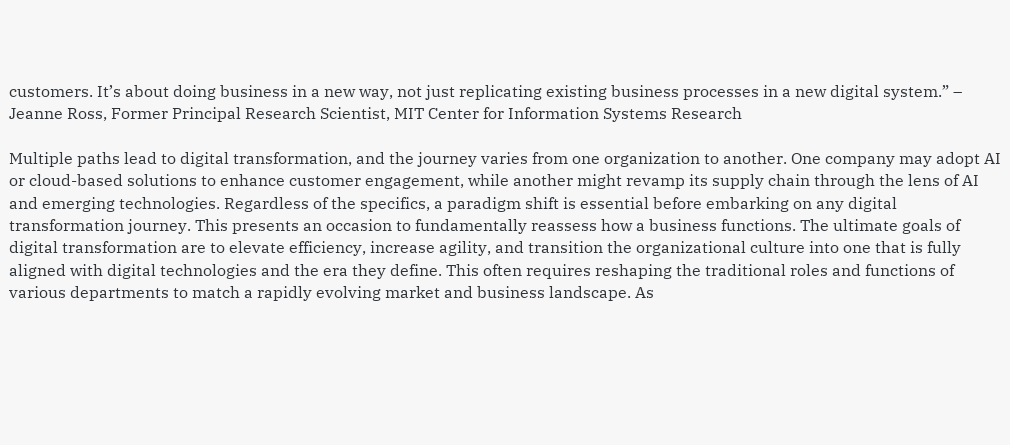customers. It’s about doing business in a new way, not just replicating existing business processes in a new digital system.” – Jeanne Ross, Former Principal Research Scientist, MIT Center for Information Systems Research

Multiple paths lead to digital transformation, and the journey varies from one organization to another. One company may adopt AI or cloud-based solutions to enhance customer engagement, while another might revamp its supply chain through the lens of AI and emerging technologies. Regardless of the specifics, a paradigm shift is essential before embarking on any digital transformation journey. This presents an occasion to fundamentally reassess how a business functions. The ultimate goals of digital transformation are to elevate efficiency, increase agility, and transition the organizational culture into one that is fully aligned with digital technologies and the era they define. This often requires reshaping the traditional roles and functions of various departments to match a rapidly evolving market and business landscape. As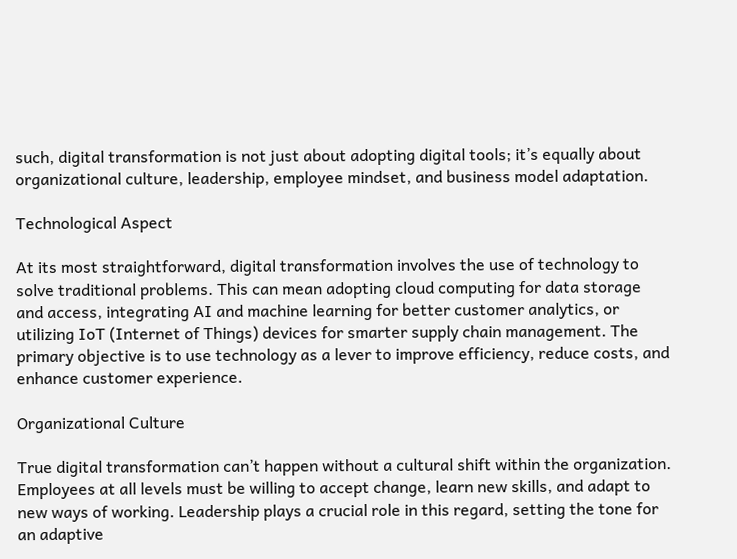such, digital transformation is not just about adopting digital tools; it’s equally about organizational culture, leadership, employee mindset, and business model adaptation.

Technological Aspect

At its most straightforward, digital transformation involves the use of technology to solve traditional problems. This can mean adopting cloud computing for data storage and access, integrating AI and machine learning for better customer analytics, or utilizing IoT (Internet of Things) devices for smarter supply chain management. The primary objective is to use technology as a lever to improve efficiency, reduce costs, and enhance customer experience.

Organizational Culture

True digital transformation can’t happen without a cultural shift within the organization. Employees at all levels must be willing to accept change, learn new skills, and adapt to new ways of working. Leadership plays a crucial role in this regard, setting the tone for an adaptive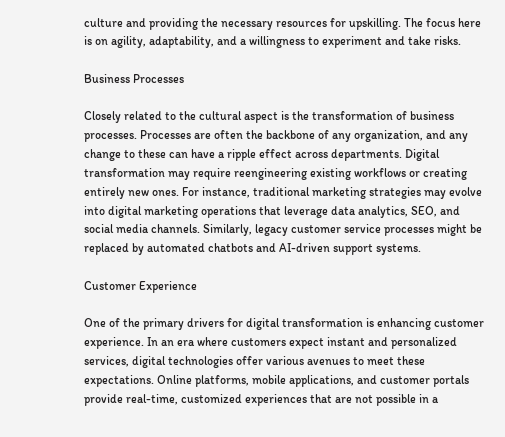culture and providing the necessary resources for upskilling. The focus here is on agility, adaptability, and a willingness to experiment and take risks.

Business Processes

Closely related to the cultural aspect is the transformation of business processes. Processes are often the backbone of any organization, and any change to these can have a ripple effect across departments. Digital transformation may require reengineering existing workflows or creating entirely new ones. For instance, traditional marketing strategies may evolve into digital marketing operations that leverage data analytics, SEO, and social media channels. Similarly, legacy customer service processes might be replaced by automated chatbots and AI-driven support systems.

Customer Experience

One of the primary drivers for digital transformation is enhancing customer experience. In an era where customers expect instant and personalized services, digital technologies offer various avenues to meet these expectations. Online platforms, mobile applications, and customer portals provide real-time, customized experiences that are not possible in a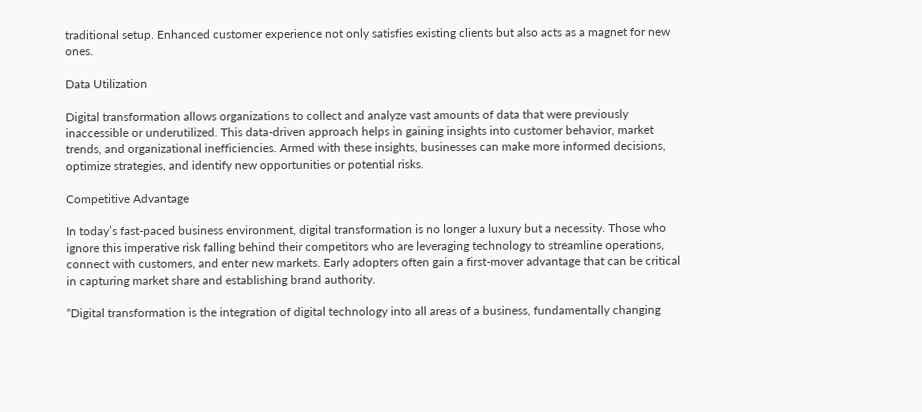traditional setup. Enhanced customer experience not only satisfies existing clients but also acts as a magnet for new ones.

Data Utilization

Digital transformation allows organizations to collect and analyze vast amounts of data that were previously inaccessible or underutilized. This data-driven approach helps in gaining insights into customer behavior, market trends, and organizational inefficiencies. Armed with these insights, businesses can make more informed decisions, optimize strategies, and identify new opportunities or potential risks.

Competitive Advantage

In today’s fast-paced business environment, digital transformation is no longer a luxury but a necessity. Those who ignore this imperative risk falling behind their competitors who are leveraging technology to streamline operations, connect with customers, and enter new markets. Early adopters often gain a first-mover advantage that can be critical in capturing market share and establishing brand authority.

“Digital transformation is the integration of digital technology into all areas of a business, fundamentally changing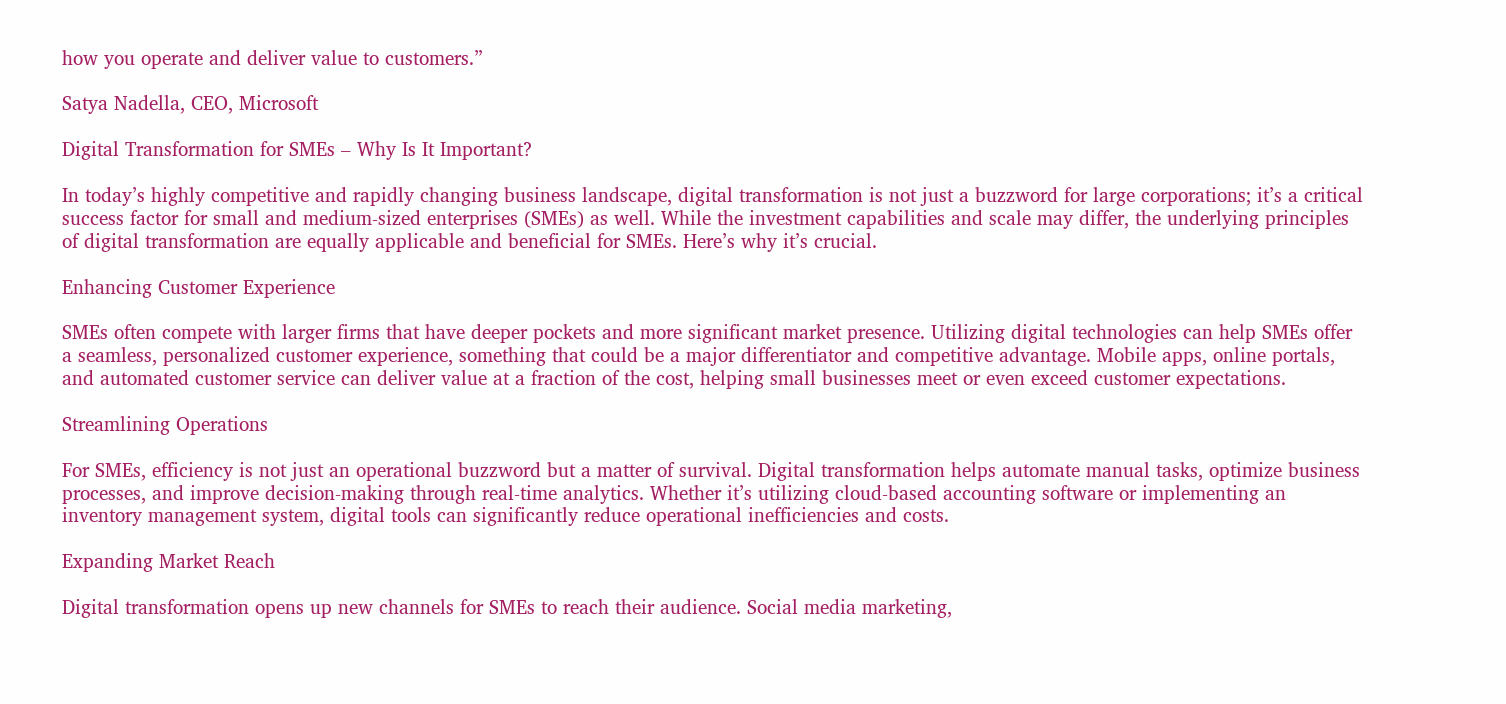how you operate and deliver value to customers.”

Satya Nadella, CEO, Microsoft

Digital Transformation for SMEs – Why Is It Important?

In today’s highly competitive and rapidly changing business landscape, digital transformation is not just a buzzword for large corporations; it’s a critical success factor for small and medium-sized enterprises (SMEs) as well. While the investment capabilities and scale may differ, the underlying principles of digital transformation are equally applicable and beneficial for SMEs. Here’s why it’s crucial.

Enhancing Customer Experience

SMEs often compete with larger firms that have deeper pockets and more significant market presence. Utilizing digital technologies can help SMEs offer a seamless, personalized customer experience, something that could be a major differentiator and competitive advantage. Mobile apps, online portals, and automated customer service can deliver value at a fraction of the cost, helping small businesses meet or even exceed customer expectations.

Streamlining Operations

For SMEs, efficiency is not just an operational buzzword but a matter of survival. Digital transformation helps automate manual tasks, optimize business processes, and improve decision-making through real-time analytics. Whether it’s utilizing cloud-based accounting software or implementing an inventory management system, digital tools can significantly reduce operational inefficiencies and costs.

Expanding Market Reach

Digital transformation opens up new channels for SMEs to reach their audience. Social media marketing,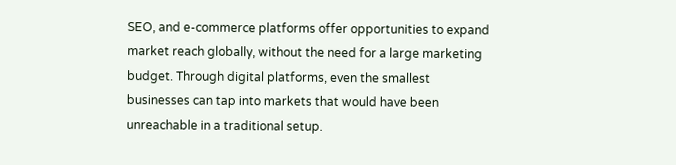SEO, and e-commerce platforms offer opportunities to expand market reach globally, without the need for a large marketing budget. Through digital platforms, even the smallest businesses can tap into markets that would have been unreachable in a traditional setup.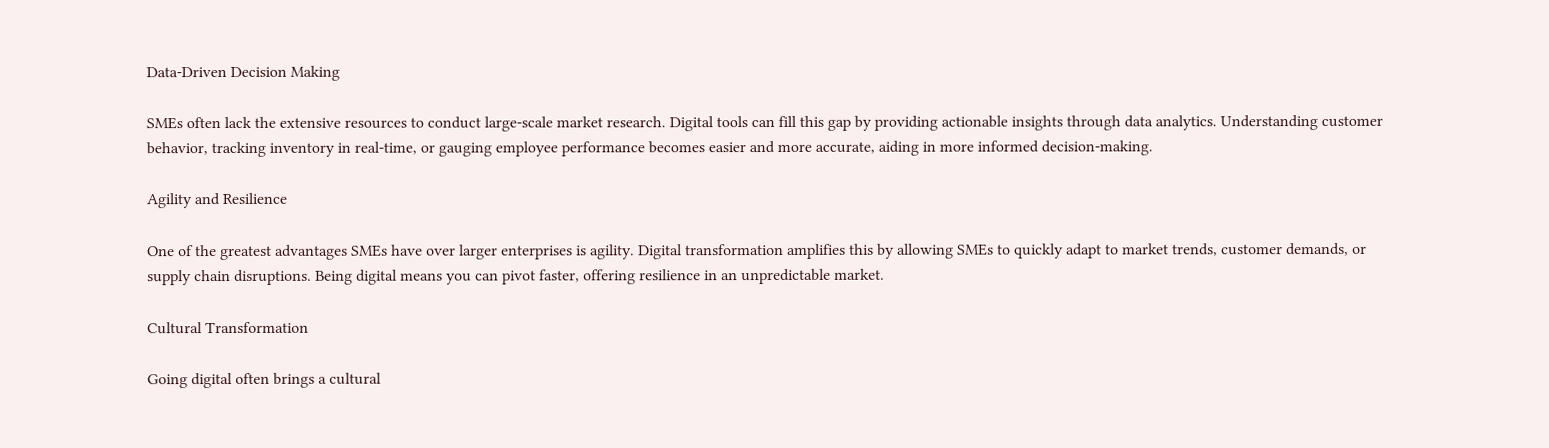Data-Driven Decision Making

SMEs often lack the extensive resources to conduct large-scale market research. Digital tools can fill this gap by providing actionable insights through data analytics. Understanding customer behavior, tracking inventory in real-time, or gauging employee performance becomes easier and more accurate, aiding in more informed decision-making.

Agility and Resilience

One of the greatest advantages SMEs have over larger enterprises is agility. Digital transformation amplifies this by allowing SMEs to quickly adapt to market trends, customer demands, or supply chain disruptions. Being digital means you can pivot faster, offering resilience in an unpredictable market.

Cultural Transformation

Going digital often brings a cultural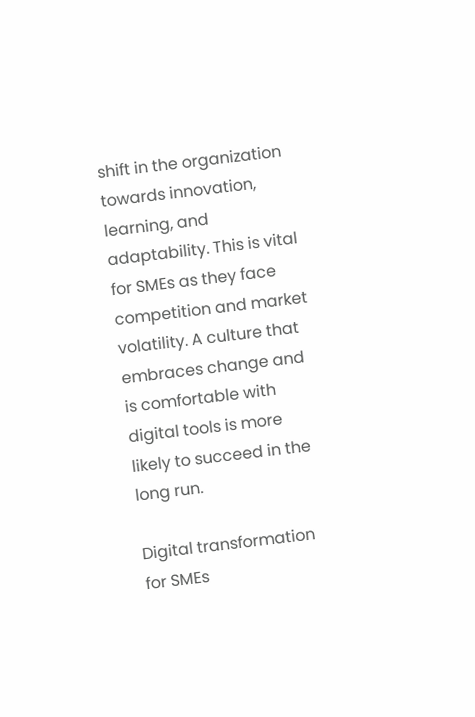shift in the organization towards innovation, learning, and adaptability. This is vital for SMEs as they face competition and market volatility. A culture that embraces change and is comfortable with digital tools is more likely to succeed in the long run.

Digital transformation for SMEs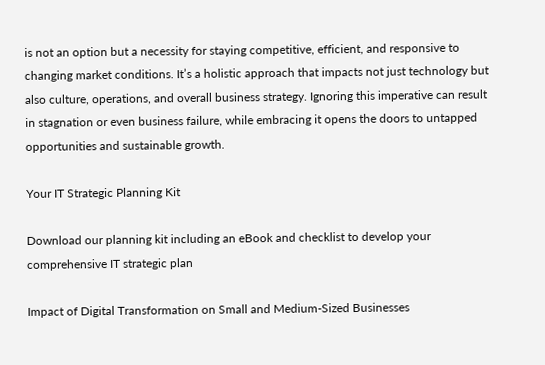is not an option but a necessity for staying competitive, efficient, and responsive to changing market conditions. It’s a holistic approach that impacts not just technology but also culture, operations, and overall business strategy. Ignoring this imperative can result in stagnation or even business failure, while embracing it opens the doors to untapped opportunities and sustainable growth.

Your IT Strategic Planning Kit

Download our planning kit including an eBook and checklist to develop your comprehensive IT strategic plan

Impact of Digital Transformation on Small and Medium-Sized Businesses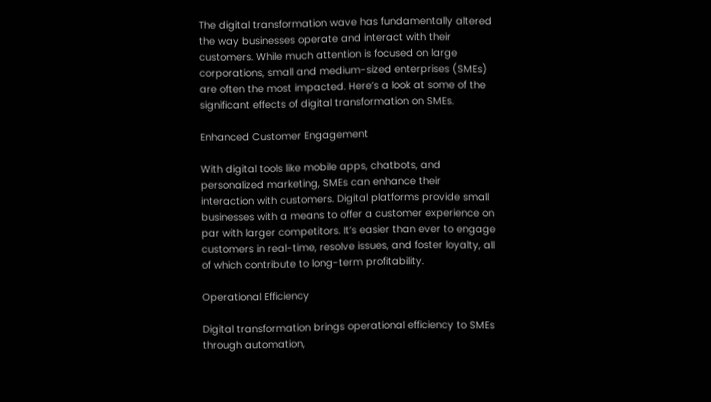The digital transformation wave has fundamentally altered the way businesses operate and interact with their customers. While much attention is focused on large corporations, small and medium-sized enterprises (SMEs) are often the most impacted. Here’s a look at some of the significant effects of digital transformation on SMEs.

Enhanced Customer Engagement

With digital tools like mobile apps, chatbots, and personalized marketing, SMEs can enhance their interaction with customers. Digital platforms provide small businesses with a means to offer a customer experience on par with larger competitors. It’s easier than ever to engage customers in real-time, resolve issues, and foster loyalty, all of which contribute to long-term profitability.

Operational Efficiency

Digital transformation brings operational efficiency to SMEs through automation,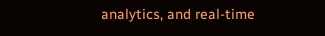analytics, and real-time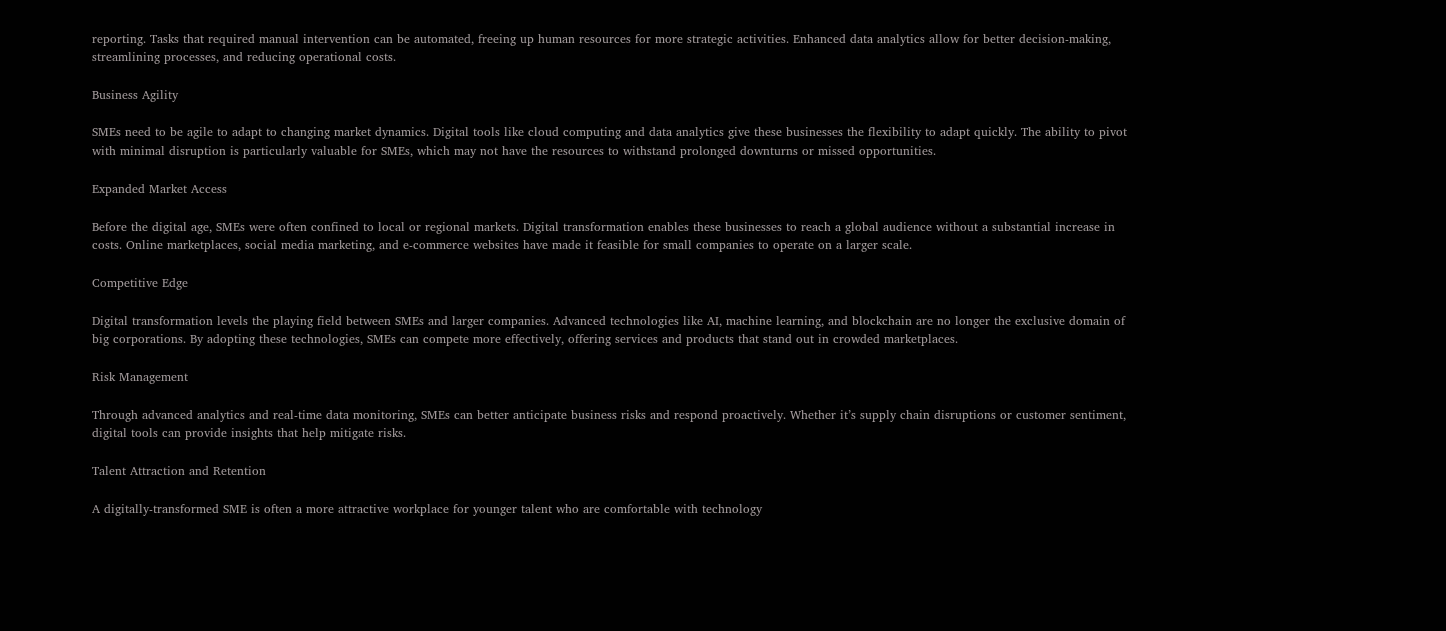reporting. Tasks that required manual intervention can be automated, freeing up human resources for more strategic activities. Enhanced data analytics allow for better decision-making, streamlining processes, and reducing operational costs.

Business Agility

SMEs need to be agile to adapt to changing market dynamics. Digital tools like cloud computing and data analytics give these businesses the flexibility to adapt quickly. The ability to pivot with minimal disruption is particularly valuable for SMEs, which may not have the resources to withstand prolonged downturns or missed opportunities.

Expanded Market Access

Before the digital age, SMEs were often confined to local or regional markets. Digital transformation enables these businesses to reach a global audience without a substantial increase in costs. Online marketplaces, social media marketing, and e-commerce websites have made it feasible for small companies to operate on a larger scale.

Competitive Edge

Digital transformation levels the playing field between SMEs and larger companies. Advanced technologies like AI, machine learning, and blockchain are no longer the exclusive domain of big corporations. By adopting these technologies, SMEs can compete more effectively, offering services and products that stand out in crowded marketplaces.

Risk Management

Through advanced analytics and real-time data monitoring, SMEs can better anticipate business risks and respond proactively. Whether it’s supply chain disruptions or customer sentiment, digital tools can provide insights that help mitigate risks.

Talent Attraction and Retention

A digitally-transformed SME is often a more attractive workplace for younger talent who are comfortable with technology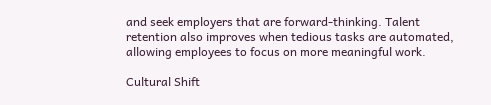and seek employers that are forward-thinking. Talent retention also improves when tedious tasks are automated, allowing employees to focus on more meaningful work.

Cultural Shift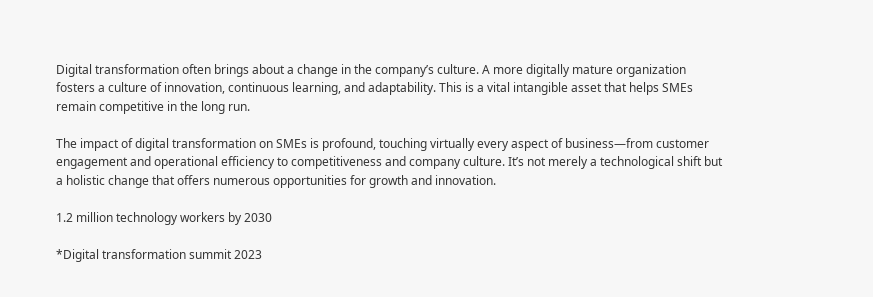Digital transformation often brings about a change in the company’s culture. A more digitally mature organization fosters a culture of innovation, continuous learning, and adaptability. This is a vital intangible asset that helps SMEs remain competitive in the long run.

The impact of digital transformation on SMEs is profound, touching virtually every aspect of business—from customer engagement and operational efficiency to competitiveness and company culture. It’s not merely a technological shift but a holistic change that offers numerous opportunities for growth and innovation.

1.2 million technology workers by 2030

*Digital transformation summit 2023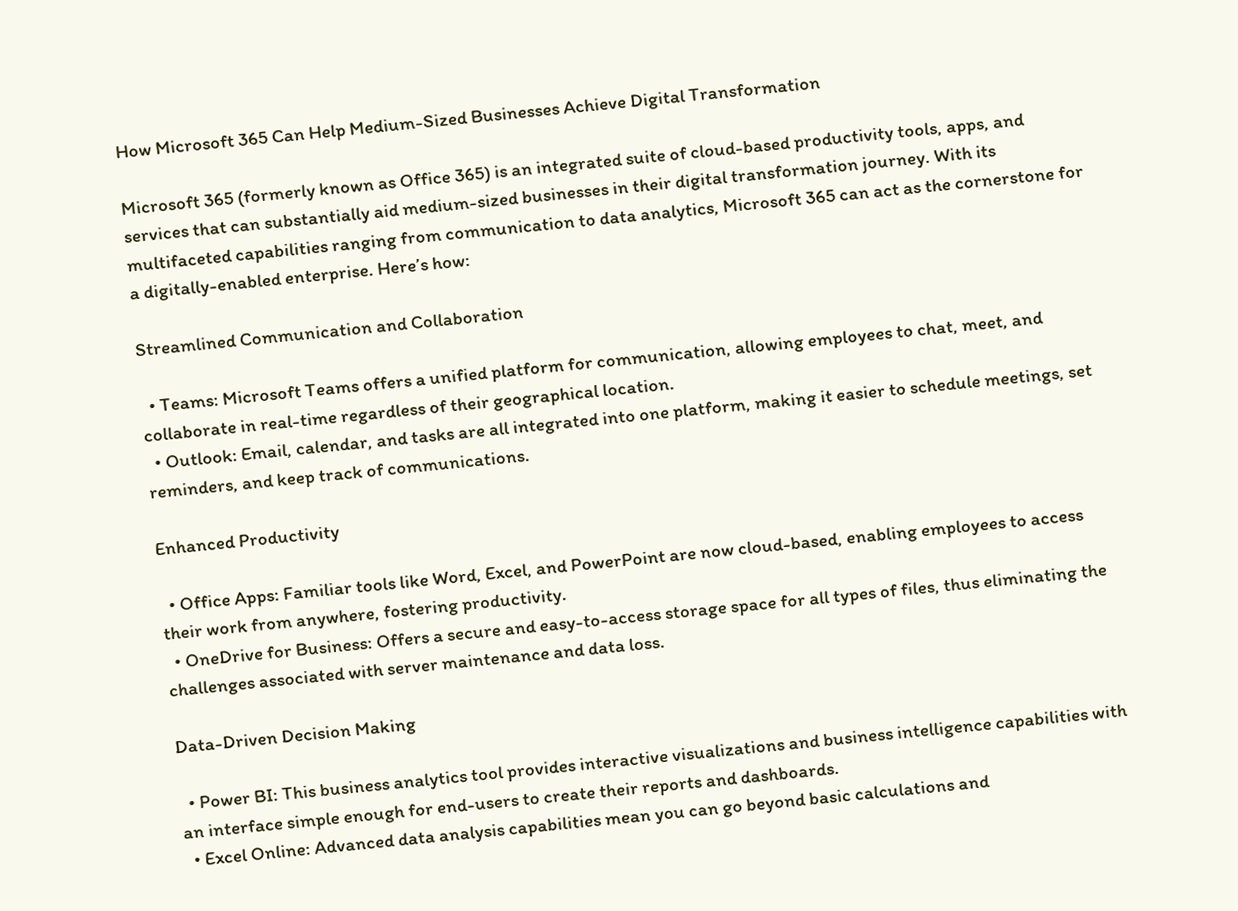How Microsoft 365 Can Help Medium-Sized Businesses Achieve Digital Transformation

Microsoft 365 (formerly known as Office 365) is an integrated suite of cloud-based productivity tools, apps, and services that can substantially aid medium-sized businesses in their digital transformation journey. With its multifaceted capabilities ranging from communication to data analytics, Microsoft 365 can act as the cornerstone for a digitally-enabled enterprise. Here’s how:

Streamlined Communication and Collaboration

  • Teams: Microsoft Teams offers a unified platform for communication, allowing employees to chat, meet, and collaborate in real-time regardless of their geographical location.
  • Outlook: Email, calendar, and tasks are all integrated into one platform, making it easier to schedule meetings, set reminders, and keep track of communications.

Enhanced Productivity

  • Office Apps: Familiar tools like Word, Excel, and PowerPoint are now cloud-based, enabling employees to access their work from anywhere, fostering productivity.
  • OneDrive for Business: Offers a secure and easy-to-access storage space for all types of files, thus eliminating the challenges associated with server maintenance and data loss.

Data-Driven Decision Making

  • Power BI: This business analytics tool provides interactive visualizations and business intelligence capabilities with an interface simple enough for end-users to create their reports and dashboards.
  • Excel Online: Advanced data analysis capabilities mean you can go beyond basic calculations and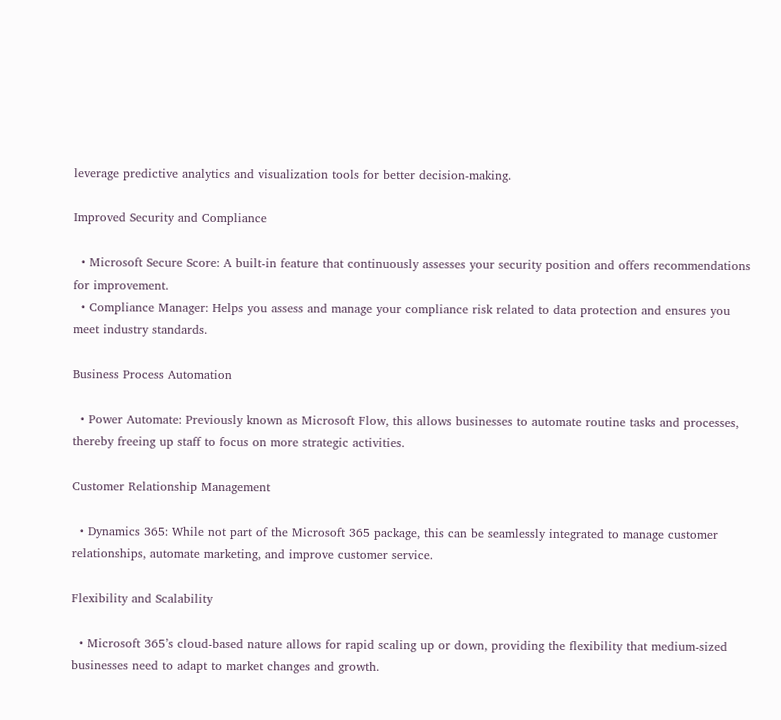leverage predictive analytics and visualization tools for better decision-making.

Improved Security and Compliance

  • Microsoft Secure Score: A built-in feature that continuously assesses your security position and offers recommendations for improvement.
  • Compliance Manager: Helps you assess and manage your compliance risk related to data protection and ensures you meet industry standards.

Business Process Automation

  • Power Automate: Previously known as Microsoft Flow, this allows businesses to automate routine tasks and processes, thereby freeing up staff to focus on more strategic activities.

Customer Relationship Management

  • Dynamics 365: While not part of the Microsoft 365 package, this can be seamlessly integrated to manage customer relationships, automate marketing, and improve customer service.

Flexibility and Scalability

  • Microsoft 365’s cloud-based nature allows for rapid scaling up or down, providing the flexibility that medium-sized businesses need to adapt to market changes and growth.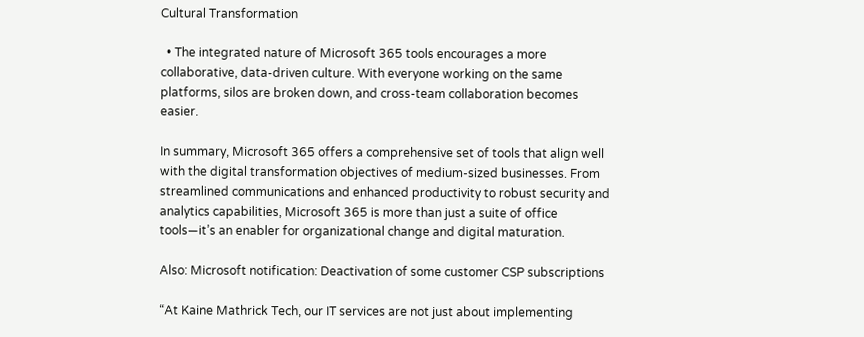Cultural Transformation

  • The integrated nature of Microsoft 365 tools encourages a more collaborative, data-driven culture. With everyone working on the same platforms, silos are broken down, and cross-team collaboration becomes easier.

In summary, Microsoft 365 offers a comprehensive set of tools that align well with the digital transformation objectives of medium-sized businesses. From streamlined communications and enhanced productivity to robust security and analytics capabilities, Microsoft 365 is more than just a suite of office tools—it’s an enabler for organizational change and digital maturation.

Also: Microsoft notification: Deactivation of some customer CSP subscriptions

“At Kaine Mathrick Tech, our IT services are not just about implementing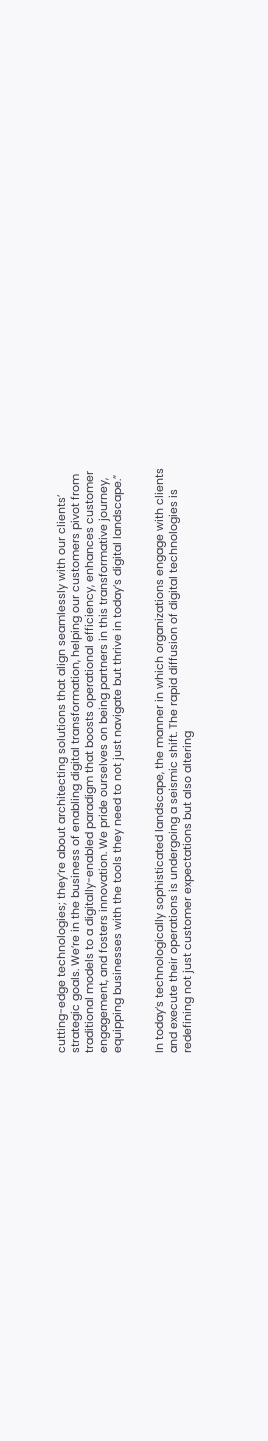cutting-edge technologies; they’re about architecting solutions that align seamlessly with our clients’ strategic goals. We’re in the business of enabling digital transformation, helping our customers pivot from traditional models to a digitally-enabled paradigm that boosts operational efficiency, enhances customer engagement, and fosters innovation. We pride ourselves on being partners in this transformative journey, equipping businesses with the tools they need to not just navigate but thrive in today’s digital landscape.”


In today’s technologically sophisticated landscape, the manner in which organizations engage with clients and execute their operations is undergoing a seismic shift. The rapid diffusion of digital technologies is redefining not just customer expectations but also altering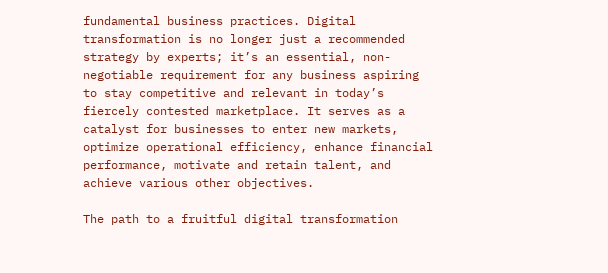fundamental business practices. Digital transformation is no longer just a recommended strategy by experts; it’s an essential, non-negotiable requirement for any business aspiring to stay competitive and relevant in today’s fiercely contested marketplace. It serves as a catalyst for businesses to enter new markets, optimize operational efficiency, enhance financial performance, motivate and retain talent, and achieve various other objectives.

The path to a fruitful digital transformation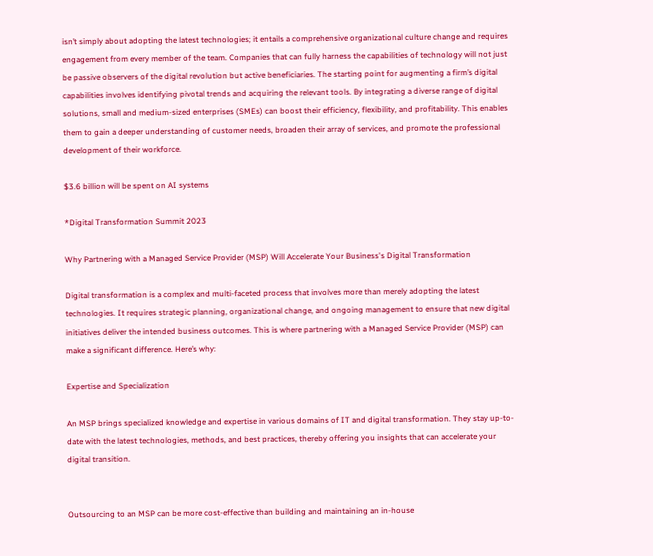isn’t simply about adopting the latest technologies; it entails a comprehensive organizational culture change and requires engagement from every member of the team. Companies that can fully harness the capabilities of technology will not just be passive observers of the digital revolution but active beneficiaries. The starting point for augmenting a firm’s digital capabilities involves identifying pivotal trends and acquiring the relevant tools. By integrating a diverse range of digital solutions, small and medium-sized enterprises (SMEs) can boost their efficiency, flexibility, and profitability. This enables them to gain a deeper understanding of customer needs, broaden their array of services, and promote the professional development of their workforce.

$3.6 billion will be spent on AI systems

*Digital Transformation Summit 2023

Why Partnering with a Managed Service Provider (MSP) Will Accelerate Your Business's Digital Transformation

Digital transformation is a complex and multi-faceted process that involves more than merely adopting the latest technologies. It requires strategic planning, organizational change, and ongoing management to ensure that new digital initiatives deliver the intended business outcomes. This is where partnering with a Managed Service Provider (MSP) can make a significant difference. Here’s why:

Expertise and Specialization

An MSP brings specialized knowledge and expertise in various domains of IT and digital transformation. They stay up-to-date with the latest technologies, methods, and best practices, thereby offering you insights that can accelerate your digital transition.


Outsourcing to an MSP can be more cost-effective than building and maintaining an in-house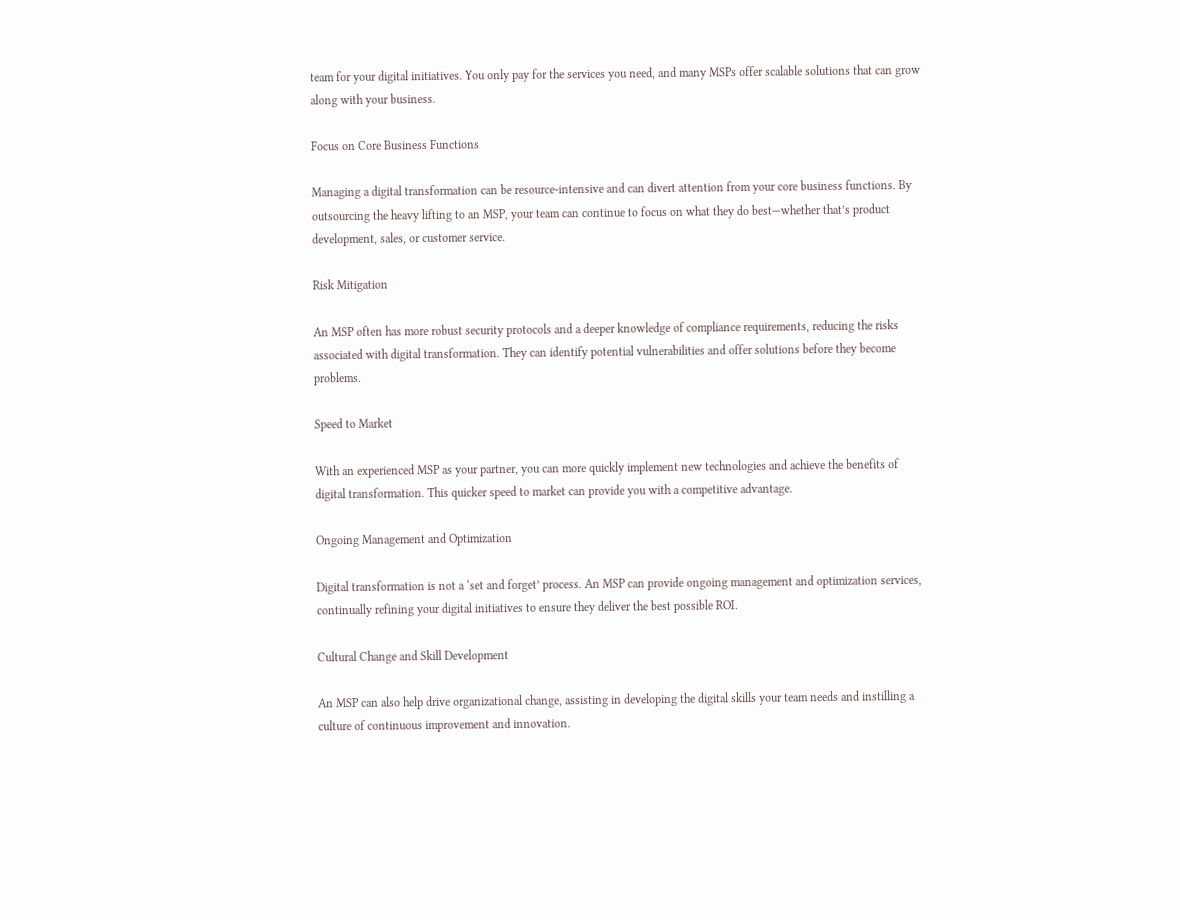team for your digital initiatives. You only pay for the services you need, and many MSPs offer scalable solutions that can grow along with your business.

Focus on Core Business Functions

Managing a digital transformation can be resource-intensive and can divert attention from your core business functions. By outsourcing the heavy lifting to an MSP, your team can continue to focus on what they do best—whether that’s product development, sales, or customer service.

Risk Mitigation

An MSP often has more robust security protocols and a deeper knowledge of compliance requirements, reducing the risks associated with digital transformation. They can identify potential vulnerabilities and offer solutions before they become problems.

Speed to Market

With an experienced MSP as your partner, you can more quickly implement new technologies and achieve the benefits of digital transformation. This quicker speed to market can provide you with a competitive advantage.

Ongoing Management and Optimization

Digital transformation is not a ‘set and forget’ process. An MSP can provide ongoing management and optimization services, continually refining your digital initiatives to ensure they deliver the best possible ROI.

Cultural Change and Skill Development

An MSP can also help drive organizational change, assisting in developing the digital skills your team needs and instilling a culture of continuous improvement and innovation.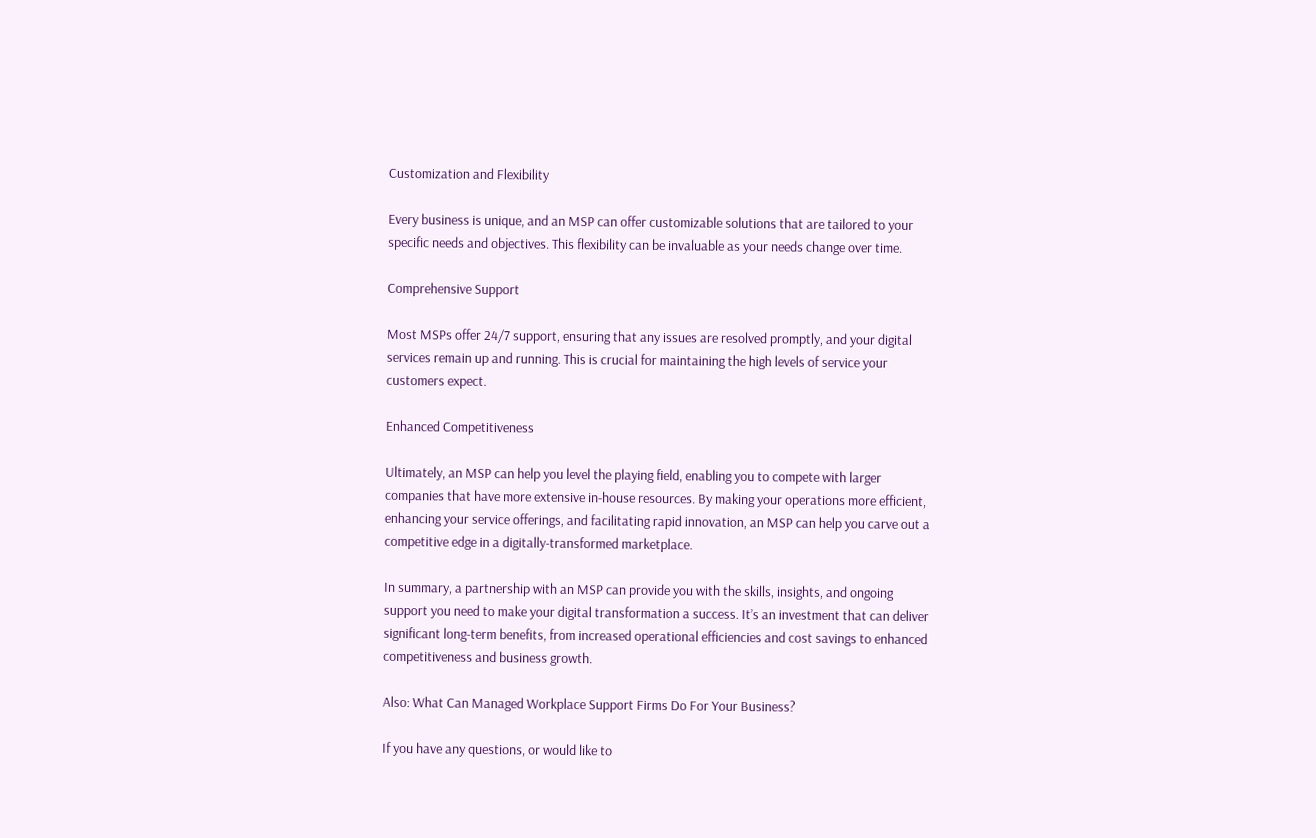Customization and Flexibility

Every business is unique, and an MSP can offer customizable solutions that are tailored to your specific needs and objectives. This flexibility can be invaluable as your needs change over time.

Comprehensive Support

Most MSPs offer 24/7 support, ensuring that any issues are resolved promptly, and your digital services remain up and running. This is crucial for maintaining the high levels of service your customers expect.

Enhanced Competitiveness

Ultimately, an MSP can help you level the playing field, enabling you to compete with larger companies that have more extensive in-house resources. By making your operations more efficient, enhancing your service offerings, and facilitating rapid innovation, an MSP can help you carve out a competitive edge in a digitally-transformed marketplace.

In summary, a partnership with an MSP can provide you with the skills, insights, and ongoing support you need to make your digital transformation a success. It’s an investment that can deliver significant long-term benefits, from increased operational efficiencies and cost savings to enhanced competitiveness and business growth.

Also: What Can Managed Workplace Support Firms Do For Your Business?

If you have any questions, or would like to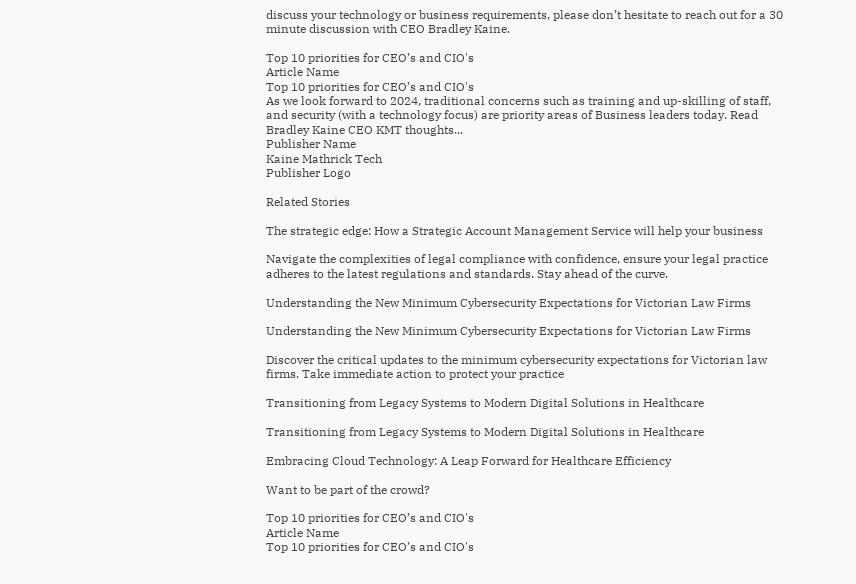discuss your technology or business requirements, please don’t hesitate to reach out for a 30 minute discussion with CEO Bradley Kaine.

Top 10 priorities for CEO’s and CIO's
Article Name
Top 10 priorities for CEO’s and CIO's
As we look forward to 2024, traditional concerns such as training and up-skilling of staff, and security (with a technology focus) are priority areas of Business leaders today. Read Bradley Kaine CEO KMT thoughts...
Publisher Name
Kaine Mathrick Tech
Publisher Logo

Related Stories

The strategic edge: How a Strategic Account Management Service will help your business

Navigate the complexities of legal compliance with confidence, ensure your legal practice adheres to the latest regulations and standards. Stay ahead of the curve.

Understanding the New Minimum Cybersecurity Expectations for Victorian Law Firms

Understanding the New Minimum Cybersecurity Expectations for Victorian Law Firms

Discover the critical updates to the minimum cybersecurity expectations for Victorian law firms. Take immediate action to protect your practice

Transitioning from Legacy Systems to Modern Digital Solutions in Healthcare

Transitioning from Legacy Systems to Modern Digital Solutions in Healthcare

Embracing Cloud Technology: A Leap Forward for Healthcare Efficiency

Want to be part of the crowd?

Top 10 priorities for CEO’s and CIO's
Article Name
Top 10 priorities for CEO’s and CIO's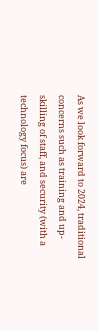As we look forward to 2024, traditional concerns such as training and up-skilling of staff, and security (with a technology focus) are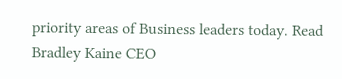priority areas of Business leaders today. Read Bradley Kaine CEO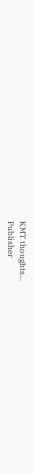KMT thoughts...
Publisher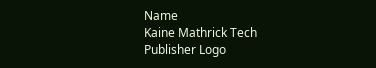Name
Kaine Mathrick Tech
Publisher Logo